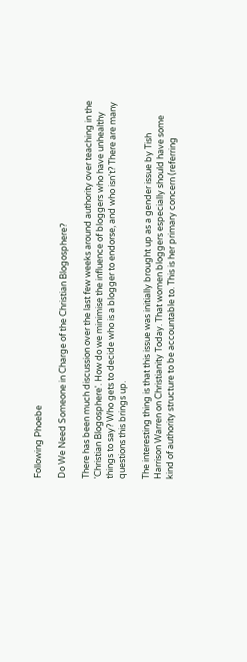Following Phoebe

Do We Need Someone in Charge of the Christian Blogosphere?

There has been much discussion over the last few weeks around authority over teaching in the 'Christian Blogosphere'. How do we minimise the influence of bloggers who have unhealthy things to say? Who gets to decide who is a blogger to endorse, and who isn't? There are many questions this brings up.

The interesting thing is that this issue was initially brought up as a gender issue by Tish Harrison Warren on Christianity Today. That women bloggers especially should have some kind of authority structure to be accountable to. This is her primary concern (referring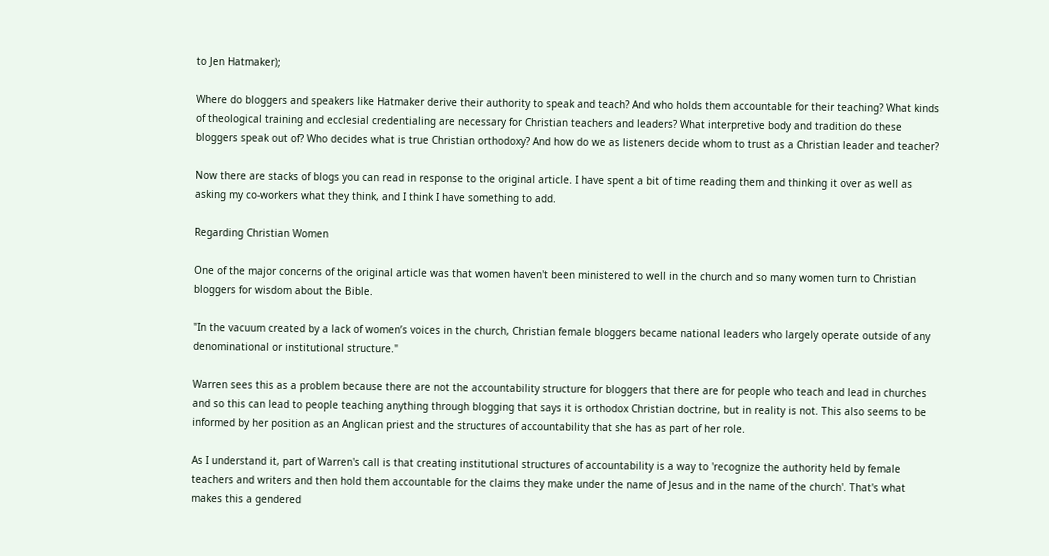to Jen Hatmaker);

Where do bloggers and speakers like Hatmaker derive their authority to speak and teach? And who holds them accountable for their teaching? What kinds of theological training and ecclesial credentialing are necessary for Christian teachers and leaders? What interpretive body and tradition do these bloggers speak out of? Who decides what is true Christian orthodoxy? And how do we as listeners decide whom to trust as a Christian leader and teacher?

Now there are stacks of blogs you can read in response to the original article. I have spent a bit of time reading them and thinking it over as well as asking my co-workers what they think, and I think I have something to add.

Regarding Christian Women

One of the major concerns of the original article was that women haven't been ministered to well in the church and so many women turn to Christian bloggers for wisdom about the Bible.

"In the vacuum created by a lack of women’s voices in the church, Christian female bloggers became national leaders who largely operate outside of any denominational or institutional structure."

Warren sees this as a problem because there are not the accountability structure for bloggers that there are for people who teach and lead in churches and so this can lead to people teaching anything through blogging that says it is orthodox Christian doctrine, but in reality is not. This also seems to be informed by her position as an Anglican priest and the structures of accountability that she has as part of her role.

As I understand it, part of Warren's call is that creating institutional structures of accountability is a way to 'recognize the authority held by female teachers and writers and then hold them accountable for the claims they make under the name of Jesus and in the name of the church'. That's what makes this a gendered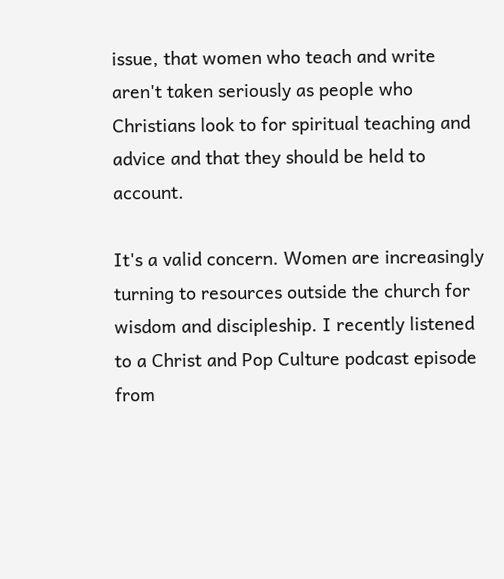issue, that women who teach and write aren't taken seriously as people who Christians look to for spiritual teaching and advice and that they should be held to account.

It's a valid concern. Women are increasingly turning to resources outside the church for wisdom and discipleship. I recently listened to a Christ and Pop Culture podcast episode from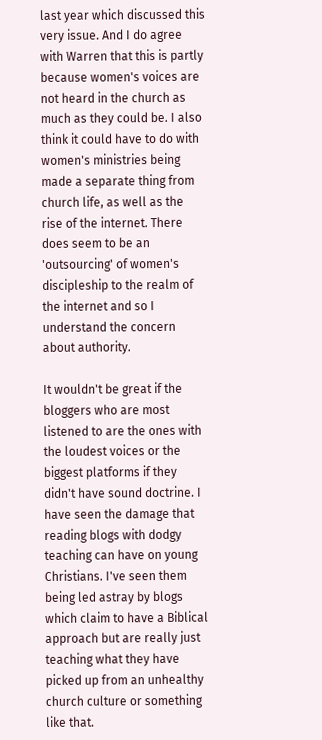last year which discussed this very issue. And I do agree with Warren that this is partly because women's voices are not heard in the church as much as they could be. I also think it could have to do with women's ministries being made a separate thing from church life, as well as the rise of the internet. There does seem to be an 'outsourcing' of women's discipleship to the realm of the internet and so I understand the concern about authority.

It wouldn't be great if the bloggers who are most listened to are the ones with the loudest voices or the biggest platforms if they didn't have sound doctrine. I have seen the damage that reading blogs with dodgy teaching can have on young Christians. I've seen them being led astray by blogs which claim to have a Biblical approach but are really just teaching what they have picked up from an unhealthy church culture or something like that.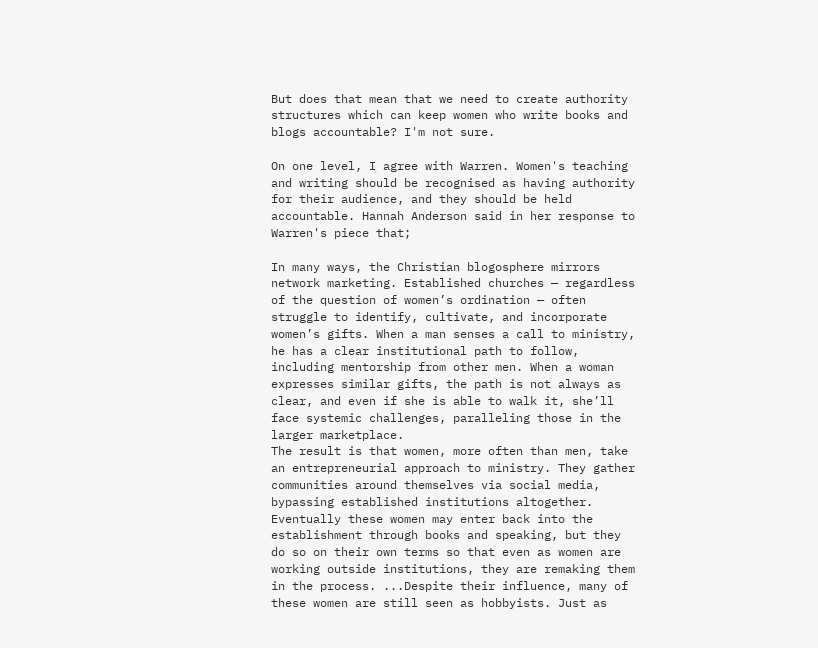But does that mean that we need to create authority structures which can keep women who write books and blogs accountable? I'm not sure.

On one level, I agree with Warren. Women's teaching and writing should be recognised as having authority for their audience, and they should be held accountable. Hannah Anderson said in her response to Warren's piece that;

In many ways, the Christian blogosphere mirrors network marketing. Established churches — regardless of the question of women’s ordination — often struggle to identify, cultivate, and incorporate women’s gifts. When a man senses a call to ministry, he has a clear institutional path to follow, including mentorship from other men. When a woman expresses similar gifts, the path is not always as clear, and even if she is able to walk it, she’ll face systemic challenges, paralleling those in the larger marketplace.
The result is that women, more often than men, take an entrepreneurial approach to ministry. They gather communities around themselves via social media, bypassing established institutions altogether. Eventually these women may enter back into the establishment through books and speaking, but they do so on their own terms so that even as women are working outside institutions, they are remaking them in the process. ...Despite their influence, many of these women are still seen as hobbyists. Just as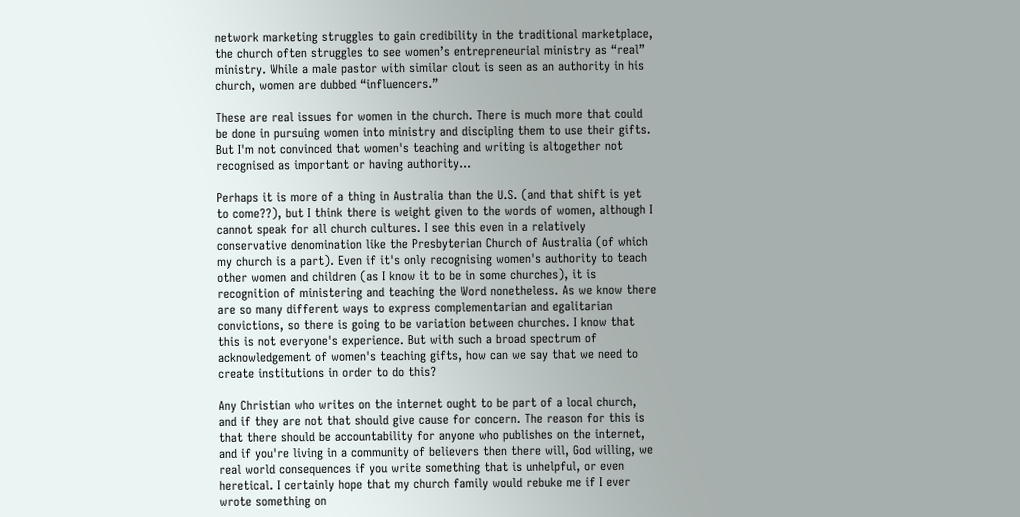network marketing struggles to gain credibility in the traditional marketplace, the church often struggles to see women’s entrepreneurial ministry as “real” ministry. While a male pastor with similar clout is seen as an authority in his church, women are dubbed “influencers.”

These are real issues for women in the church. There is much more that could be done in pursuing women into ministry and discipling them to use their gifts. But I'm not convinced that women's teaching and writing is altogether not recognised as important or having authority...

Perhaps it is more of a thing in Australia than the U.S. (and that shift is yet to come??), but I think there is weight given to the words of women, although I cannot speak for all church cultures. I see this even in a relatively conservative denomination like the Presbyterian Church of Australia (of which my church is a part). Even if it's only recognising women's authority to teach other women and children (as I know it to be in some churches), it is recognition of ministering and teaching the Word nonetheless. As we know there are so many different ways to express complementarian and egalitarian convictions, so there is going to be variation between churches. I know that this is not everyone's experience. But with such a broad spectrum of acknowledgement of women's teaching gifts, how can we say that we need to create institutions in order to do this?

Any Christian who writes on the internet ought to be part of a local church, and if they are not that should give cause for concern. The reason for this is that there should be accountability for anyone who publishes on the internet, and if you're living in a community of believers then there will, God willing, we real world consequences if you write something that is unhelpful, or even heretical. I certainly hope that my church family would rebuke me if I ever wrote something on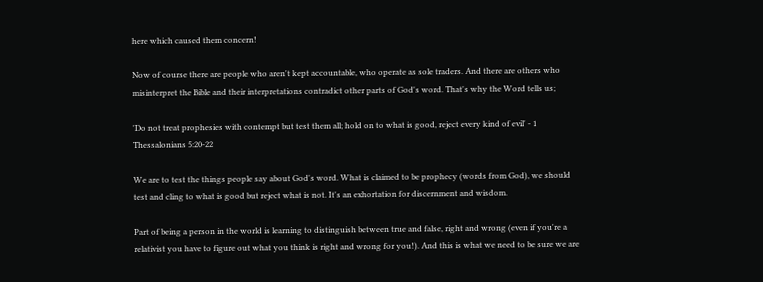here which caused them concern!

Now of course there are people who aren't kept accountable, who operate as sole traders. And there are others who misinterpret the Bible and their interpretations contradict other parts of God's word. That's why the Word tells us;

'Do not treat prophesies with contempt but test them all; hold on to what is good, reject every kind of evil' - 1 Thessalonians 5:20-22

We are to test the things people say about God's word. What is claimed to be prophecy (words from God), we should test and cling to what is good but reject what is not. It's an exhortation for discernment and wisdom.

Part of being a person in the world is learning to distinguish between true and false, right and wrong (even if you're a relativist you have to figure out what you think is right and wrong for you!). And this is what we need to be sure we are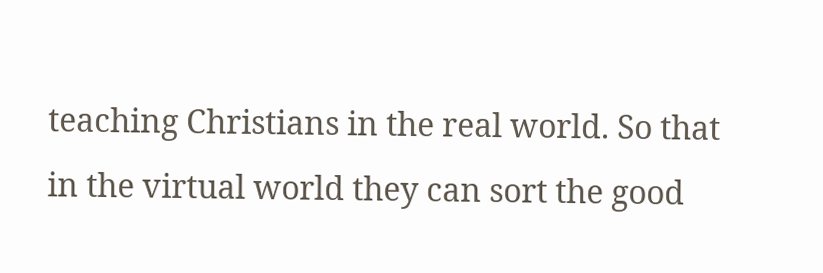teaching Christians in the real world. So that in the virtual world they can sort the good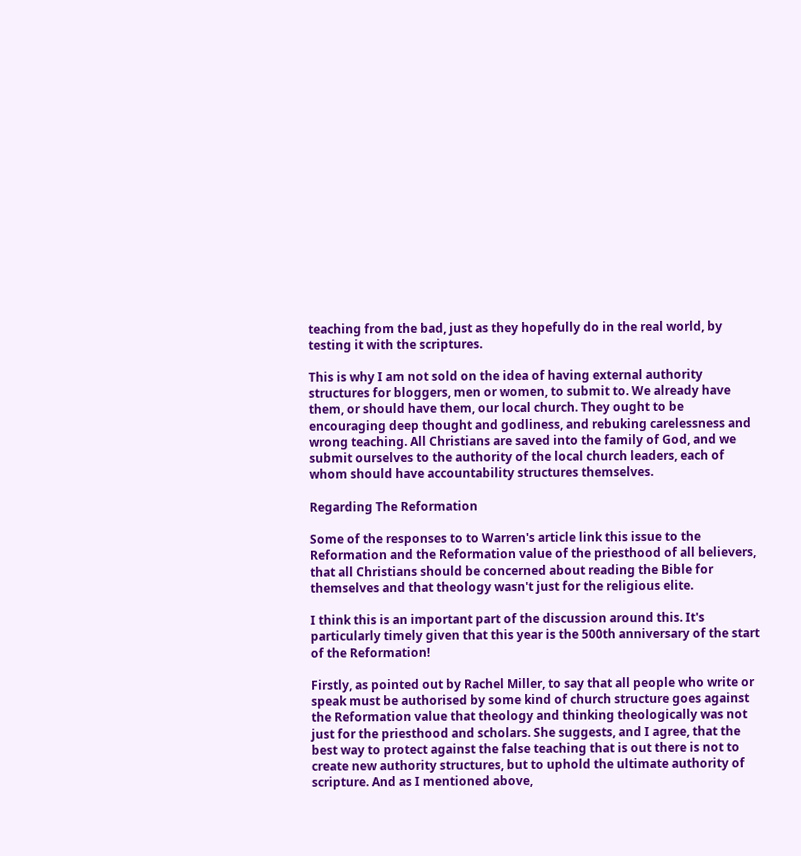teaching from the bad, just as they hopefully do in the real world, by testing it with the scriptures.

This is why I am not sold on the idea of having external authority structures for bloggers, men or women, to submit to. We already have them, or should have them, our local church. They ought to be encouraging deep thought and godliness, and rebuking carelessness and wrong teaching. All Christians are saved into the family of God, and we submit ourselves to the authority of the local church leaders, each of whom should have accountability structures themselves.

Regarding The Reformation

Some of the responses to to Warren's article link this issue to the Reformation and the Reformation value of the priesthood of all believers, that all Christians should be concerned about reading the Bible for themselves and that theology wasn't just for the religious elite.

I think this is an important part of the discussion around this. It's particularly timely given that this year is the 500th anniversary of the start of the Reformation!

Firstly, as pointed out by Rachel Miller, to say that all people who write or speak must be authorised by some kind of church structure goes against the Reformation value that theology and thinking theologically was not just for the priesthood and scholars. She suggests, and I agree, that the best way to protect against the false teaching that is out there is not to create new authority structures, but to uphold the ultimate authority of scripture. And as I mentioned above,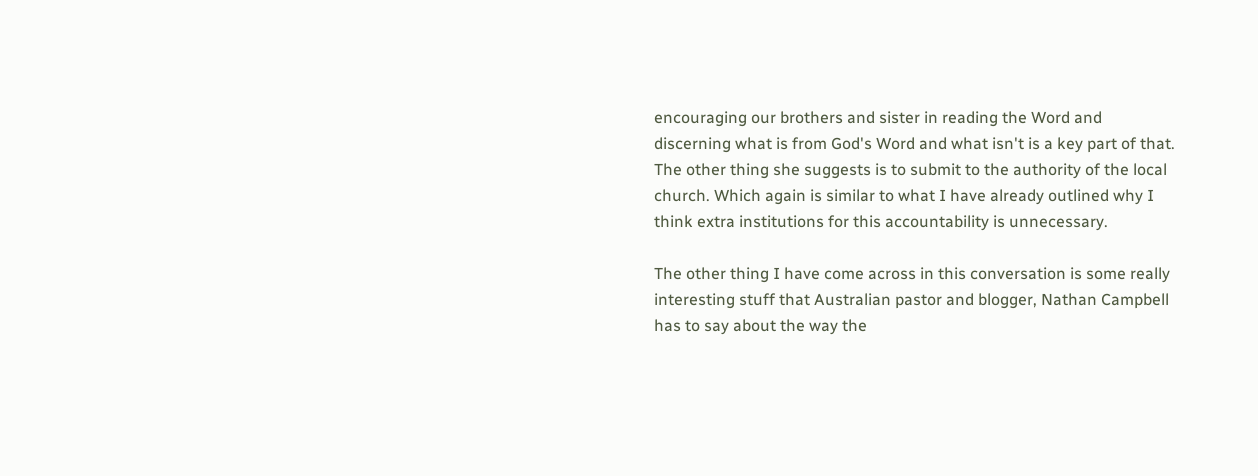encouraging our brothers and sister in reading the Word and discerning what is from God's Word and what isn't is a key part of that. The other thing she suggests is to submit to the authority of the local church. Which again is similar to what I have already outlined why I think extra institutions for this accountability is unnecessary.

The other thing I have come across in this conversation is some really interesting stuff that Australian pastor and blogger, Nathan Campbell has to say about the way the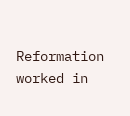Reformation worked in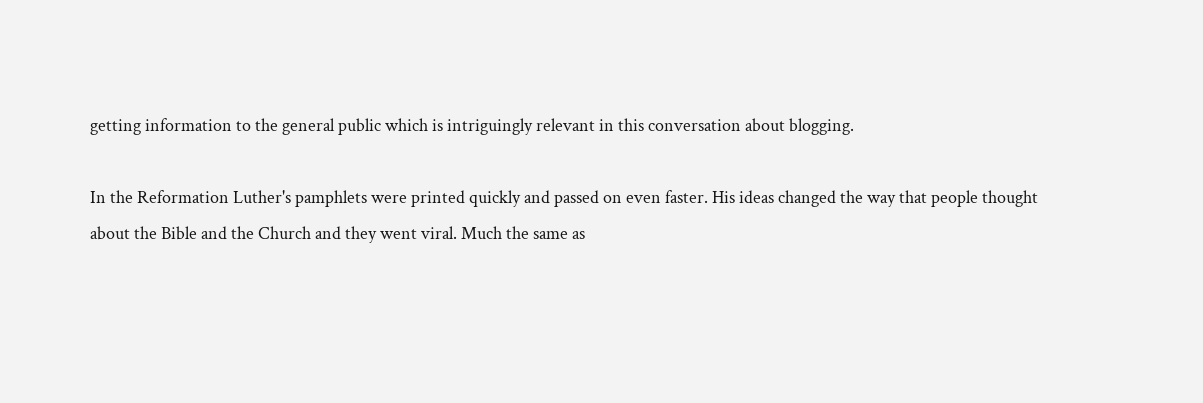getting information to the general public which is intriguingly relevant in this conversation about blogging.

In the Reformation Luther's pamphlets were printed quickly and passed on even faster. His ideas changed the way that people thought about the Bible and the Church and they went viral. Much the same as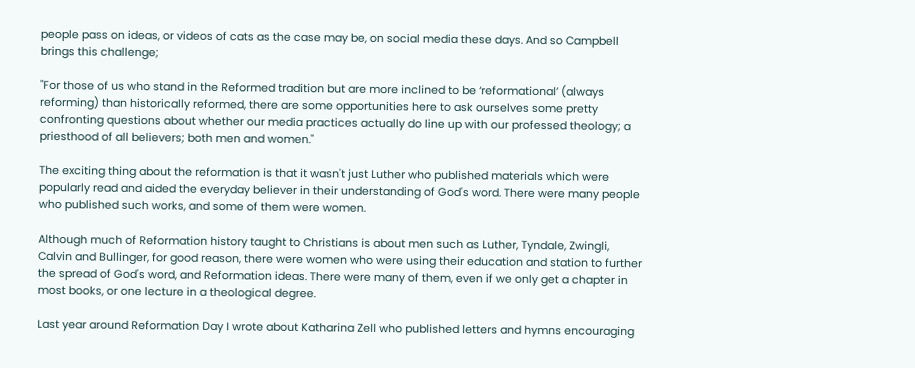people pass on ideas, or videos of cats as the case may be, on social media these days. And so Campbell brings this challenge;

"For those of us who stand in the Reformed tradition but are more inclined to be ‘reformational’ (always reforming) than historically reformed, there are some opportunities here to ask ourselves some pretty confronting questions about whether our media practices actually do line up with our professed theology; a priesthood of all believers; both men and women."

The exciting thing about the reformation is that it wasn't just Luther who published materials which were popularly read and aided the everyday believer in their understanding of God's word. There were many people who published such works, and some of them were women.

Although much of Reformation history taught to Christians is about men such as Luther, Tyndale, Zwingli, Calvin and Bullinger, for good reason, there were women who were using their education and station to further the spread of God's word, and Reformation ideas. There were many of them, even if we only get a chapter in most books, or one lecture in a theological degree.

Last year around Reformation Day I wrote about Katharina Zell who published letters and hymns encouraging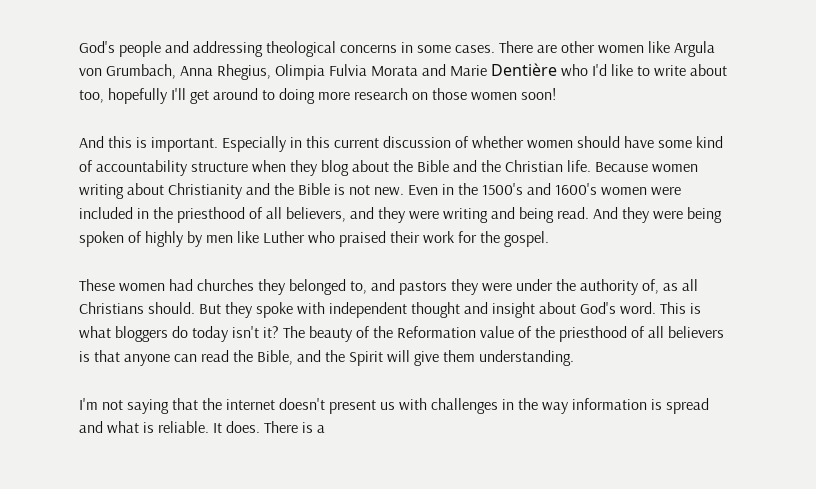God's people and addressing theological concerns in some cases. There are other women like Argula von Grumbach, Anna Rhegius, Olimpia Fulvia Morata and Marie Dentière who I'd like to write about too, hopefully I'll get around to doing more research on those women soon!

And this is important. Especially in this current discussion of whether women should have some kind of accountability structure when they blog about the Bible and the Christian life. Because women writing about Christianity and the Bible is not new. Even in the 1500's and 1600's women were included in the priesthood of all believers, and they were writing and being read. And they were being spoken of highly by men like Luther who praised their work for the gospel.

These women had churches they belonged to, and pastors they were under the authority of, as all Christians should. But they spoke with independent thought and insight about God's word. This is what bloggers do today isn't it? The beauty of the Reformation value of the priesthood of all believers is that anyone can read the Bible, and the Spirit will give them understanding.

I'm not saying that the internet doesn't present us with challenges in the way information is spread and what is reliable. It does. There is a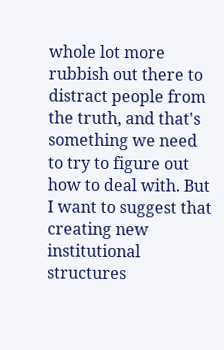whole lot more rubbish out there to distract people from the truth, and that's something we need to try to figure out how to deal with. But I want to suggest that creating new institutional structures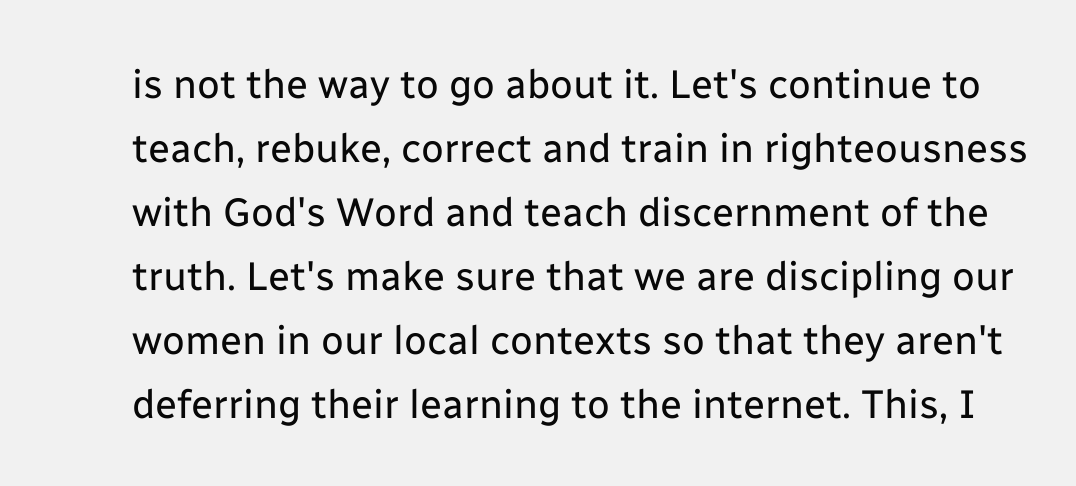is not the way to go about it. Let's continue to teach, rebuke, correct and train in righteousness with God's Word and teach discernment of the truth. Let's make sure that we are discipling our women in our local contexts so that they aren't deferring their learning to the internet. This, I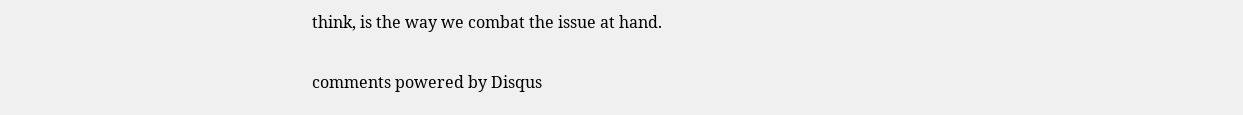think, is the way we combat the issue at hand.

comments powered by Disqus